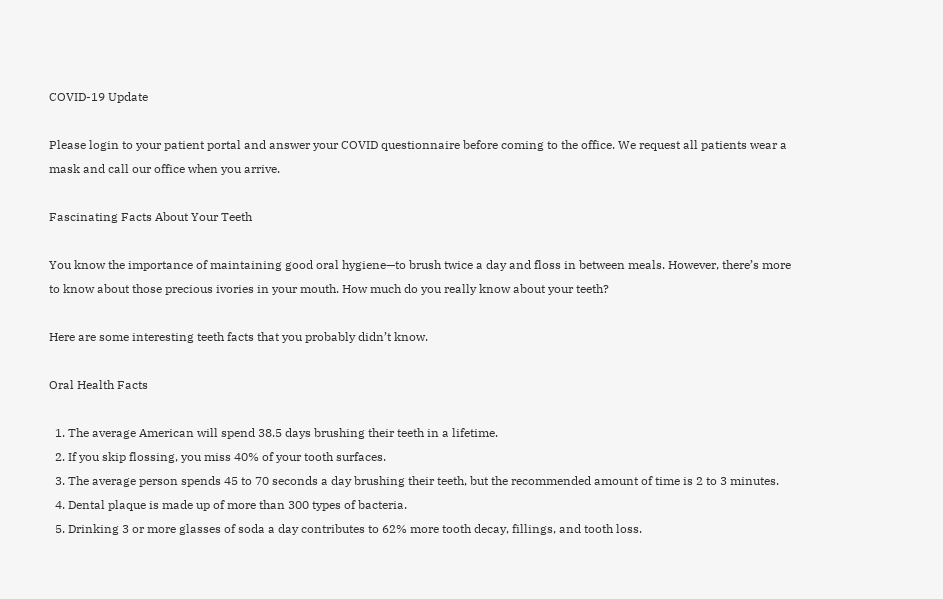COVID-19 Update

Please login to your patient portal and answer your COVID questionnaire before coming to the office. We request all patients wear a mask and call our office when you arrive.

Fascinating Facts About Your Teeth

You know the importance of maintaining good oral hygiene—to brush twice a day and floss in between meals. However, there’s more to know about those precious ivories in your mouth. How much do you really know about your teeth?

Here are some interesting teeth facts that you probably didn’t know.

Oral Health Facts

  1. The average American will spend 38.5 days brushing their teeth in a lifetime.
  2. If you skip flossing, you miss 40% of your tooth surfaces.
  3. The average person spends 45 to 70 seconds a day brushing their teeth, but the recommended amount of time is 2 to 3 minutes.
  4. Dental plaque is made up of more than 300 types of bacteria.
  5. Drinking 3 or more glasses of soda a day contributes to 62% more tooth decay, fillings, and tooth loss.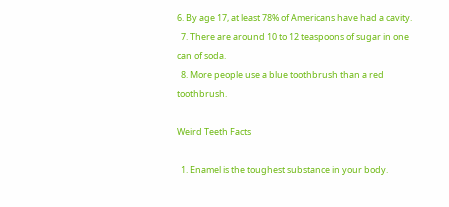6. By age 17, at least 78% of Americans have had a cavity.
  7. There are around 10 to 12 teaspoons of sugar in one can of soda.
  8. More people use a blue toothbrush than a red toothbrush.

Weird Teeth Facts

  1. Enamel is the toughest substance in your body.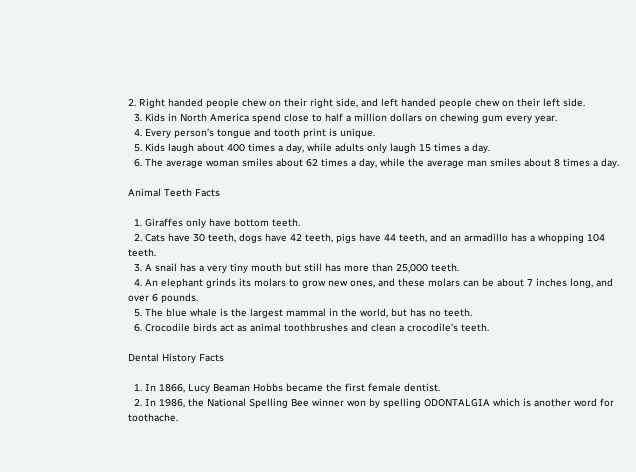2. Right handed people chew on their right side, and left handed people chew on their left side.
  3. Kids in North America spend close to half a million dollars on chewing gum every year.
  4. Every person’s tongue and tooth print is unique.
  5. Kids laugh about 400 times a day, while adults only laugh 15 times a day.
  6. The average woman smiles about 62 times a day, while the average man smiles about 8 times a day.

Animal Teeth Facts

  1. Giraffes only have bottom teeth.
  2. Cats have 30 teeth, dogs have 42 teeth, pigs have 44 teeth, and an armadillo has a whopping 104 teeth.
  3. A snail has a very tiny mouth but still has more than 25,000 teeth.
  4. An elephant grinds its molars to grow new ones, and these molars can be about 7 inches long, and over 6 pounds.
  5. The blue whale is the largest mammal in the world, but has no teeth.
  6. Crocodile birds act as animal toothbrushes and clean a crocodile’s teeth.

Dental History Facts

  1. In 1866, Lucy Beaman Hobbs became the first female dentist.
  2. In 1986, the National Spelling Bee winner won by spelling ODONTALGIA which is another word for toothache.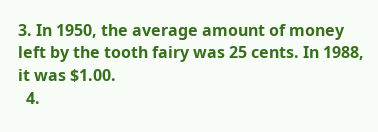3. In 1950, the average amount of money left by the tooth fairy was 25 cents. In 1988, it was $1.00.
  4.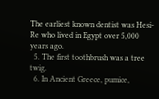The earliest known dentist was Hesi-Re who lived in Egypt over 5,000 years ago.
  5. The first toothbrush was a tree twig.
  6. In Ancient Greece, pumice,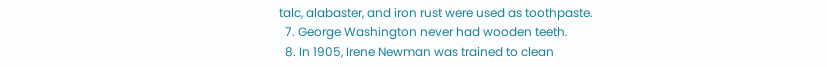talc, alabaster, and iron rust were used as toothpaste.
  7. George Washington never had wooden teeth.
  8. In 1905, Irene Newman was trained to clean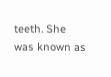teeth. She was known as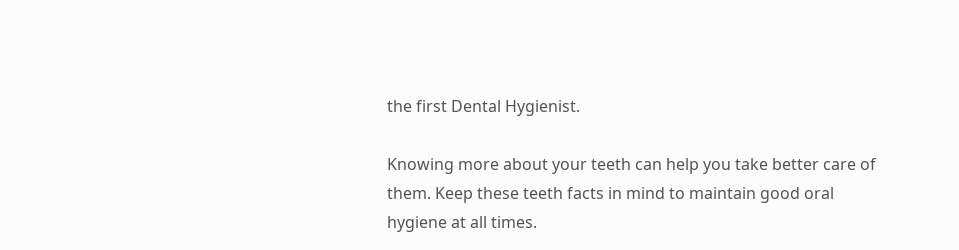the first Dental Hygienist.

Knowing more about your teeth can help you take better care of them. Keep these teeth facts in mind to maintain good oral hygiene at all times.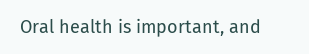Oral health is important, and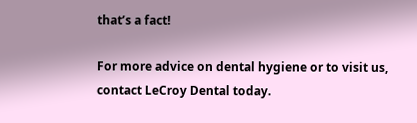that’s a fact!

For more advice on dental hygiene or to visit us, contact LeCroy Dental today.